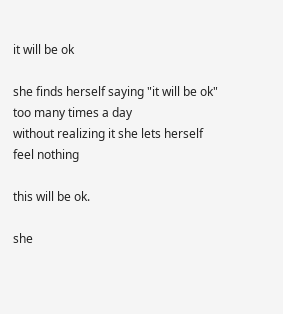it will be ok

she finds herself saying "it will be ok"
too many times a day
without realizing it she lets herself feel nothing

this will be ok.

she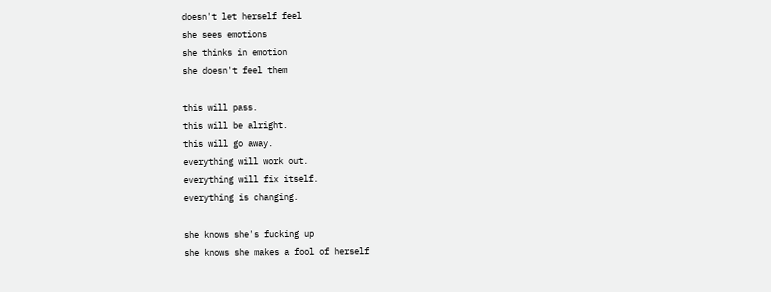doesn't let herself feel
she sees emotions
she thinks in emotion
she doesn't feel them

this will pass.
this will be alright.
this will go away.
everything will work out.
everything will fix itself.
everything is changing.

she knows she's fucking up
she knows she makes a fool of herself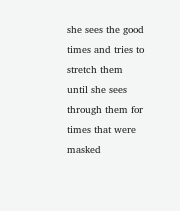she sees the good times and tries to stretch them
until she sees through them for
times that were masked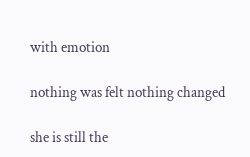with emotion

nothing was felt nothing changed

she is still the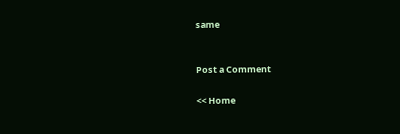same


Post a Comment

<< Home